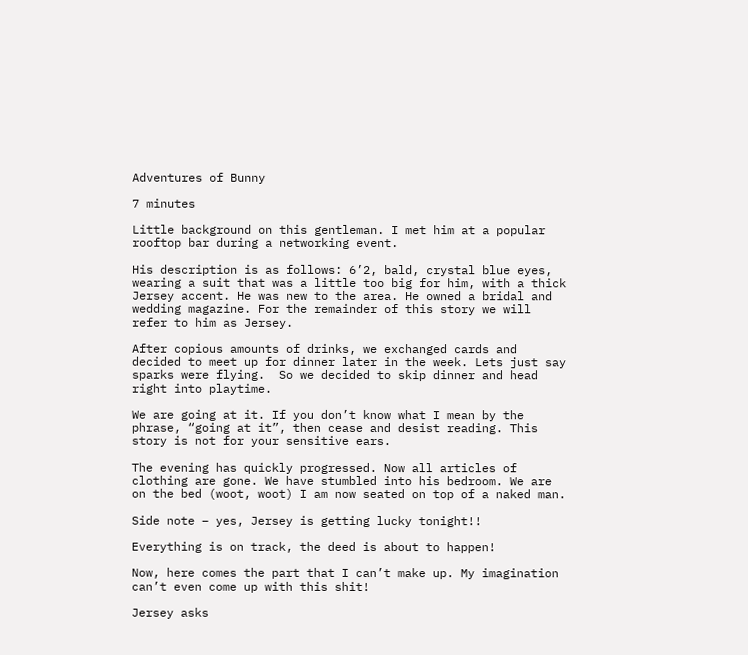Adventures of Bunny

7 minutes

Little background on this gentleman. I met him at a popular rooftop bar during a networking event.

His description is as follows: 6’2, bald, crystal blue eyes, wearing a suit that was a little too big for him, with a thick Jersey accent. He was new to the area. He owned a bridal and wedding magazine. For the remainder of this story we will refer to him as Jersey.

After copious amounts of drinks, we exchanged cards and decided to meet up for dinner later in the week. Lets just say sparks were flying.  So we decided to skip dinner and head right into playtime.

We are going at it. If you don’t know what I mean by the phrase, “going at it”, then cease and desist reading. This story is not for your sensitive ears.

The evening has quickly progressed. Now all articles of clothing are gone. We have stumbled into his bedroom. We are on the bed (woot, woot) I am now seated on top of a naked man.

Side note – yes, Jersey is getting lucky tonight!!

Everything is on track, the deed is about to happen!

Now, here comes the part that I can’t make up. My imagination can’t even come up with this shit!

Jersey asks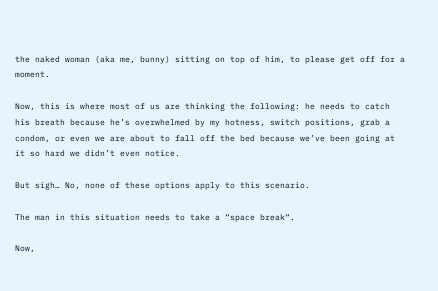the naked woman (aka me, bunny) sitting on top of him, to please get off for a moment.

Now, this is where most of us are thinking the following: he needs to catch his breath because he’s overwhelmed by my hotness, switch positions, grab a condom, or even we are about to fall off the bed because we’ve been going at it so hard we didn’t even notice.

But sigh… No, none of these options apply to this scenario.

The man in this situation needs to take a “space break“.

Now,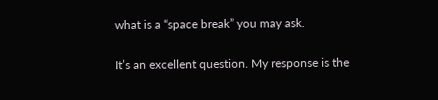what is a “space break” you may ask.

It’s an excellent question. My response is the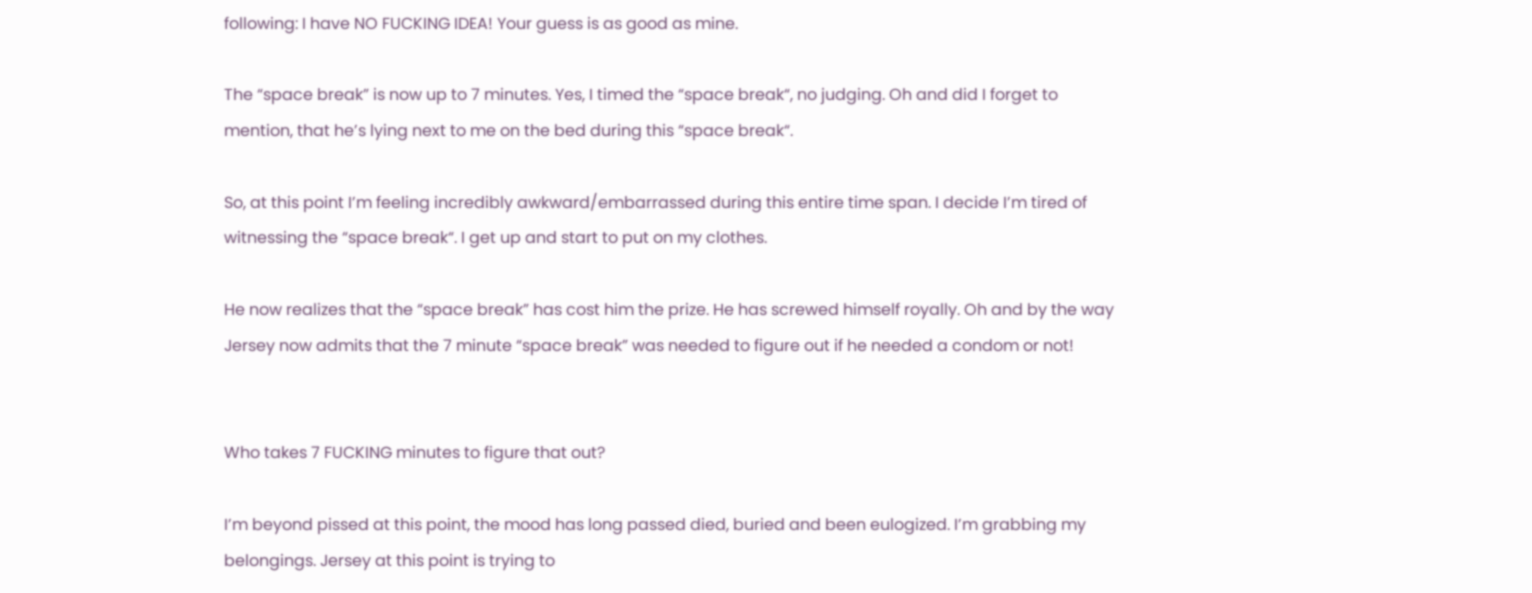following: I have NO FUCKING IDEA! Your guess is as good as mine.

The “space break” is now up to 7 minutes. Yes, I timed the “space break“, no judging. Oh and did I forget to mention, that he’s lying next to me on the bed during this “space break“.

So, at this point I’m feeling incredibly awkward/embarrassed during this entire time span. I decide I’m tired of witnessing the “space break“. I get up and start to put on my clothes.

He now realizes that the “space break” has cost him the prize. He has screwed himself royally. Oh and by the way Jersey now admits that the 7 minute “space break” was needed to figure out if he needed a condom or not!


Who takes 7 FUCKING minutes to figure that out?

I’m beyond pissed at this point, the mood has long passed died, buried and been eulogized. I’m grabbing my belongings. Jersey at this point is trying to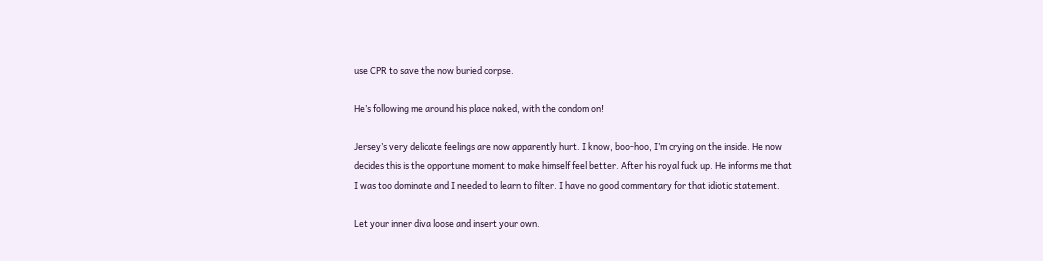use CPR to save the now buried corpse.

He’s following me around his place naked, with the condom on!

Jersey’s very delicate feelings are now apparently hurt. I know, boo-hoo, I’m crying on the inside. He now decides this is the opportune moment to make himself feel better. After his royal fuck up. He informs me that I was too dominate and I needed to learn to filter. I have no good commentary for that idiotic statement.

Let your inner diva loose and insert your own.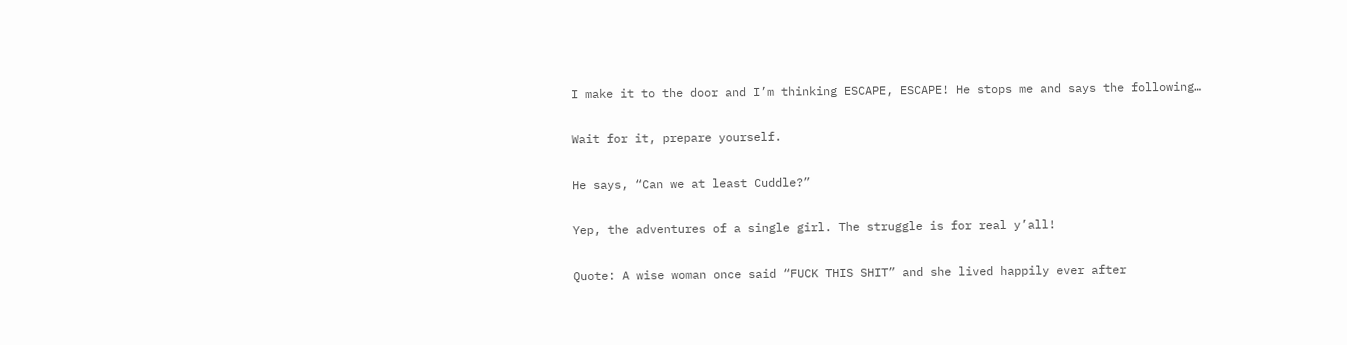I make it to the door and I’m thinking ESCAPE, ESCAPE! He stops me and says the following…

Wait for it, prepare yourself.

He says, “Can we at least Cuddle?”

Yep, the adventures of a single girl. The struggle is for real y’all!

Quote: A wise woman once said “FUCK THIS SHIT” and she lived happily ever after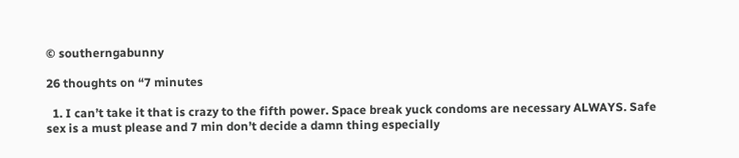© southerngabunny

26 thoughts on “7 minutes

  1. I can’t take it that is crazy to the fifth power. Space break yuck condoms are necessary ALWAYS. Safe sex is a must please and 7 min don’t decide a damn thing especially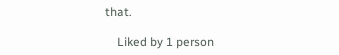that.

    Liked by 1 person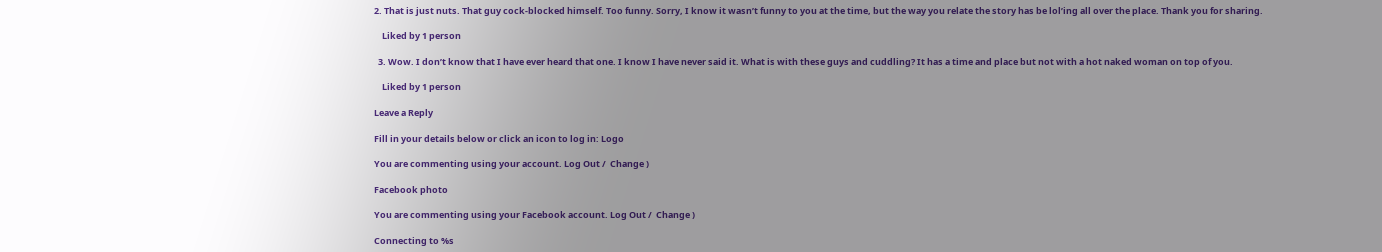2. That is just nuts. That guy cock-blocked himself. Too funny. Sorry, I know it wasn’t funny to you at the time, but the way you relate the story has be lol’ing all over the place. Thank you for sharing.

    Liked by 1 person

  3. Wow. I don’t know that I have ever heard that one. I know I have never said it. What is with these guys and cuddling? It has a time and place but not with a hot naked woman on top of you.

    Liked by 1 person

Leave a Reply

Fill in your details below or click an icon to log in: Logo

You are commenting using your account. Log Out /  Change )

Facebook photo

You are commenting using your Facebook account. Log Out /  Change )

Connecting to %s